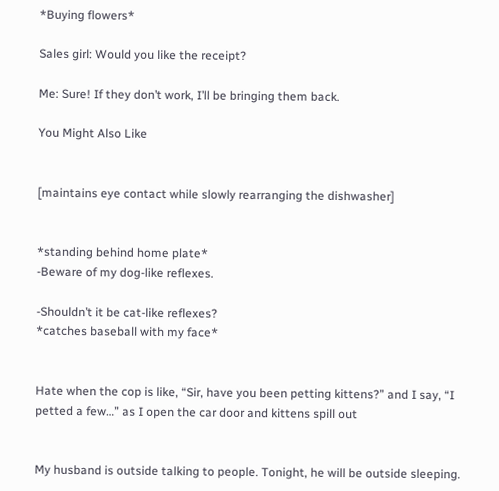*Buying flowers*

Sales girl: Would you like the receipt?

Me: Sure! If they don’t work, I’ll be bringing them back.

You Might Also Like


[maintains eye contact while slowly rearranging the dishwasher]


*standing behind home plate*
-Beware of my dog-like reflexes.

-Shouldn’t it be cat-like reflexes?
*catches baseball with my face*


Hate when the cop is like, “Sir, have you been petting kittens?” and I say, “I petted a few…” as I open the car door and kittens spill out


My husband is outside talking to people. Tonight, he will be outside sleeping.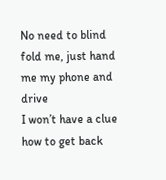No need to blind fold me, just hand me my phone and drive
I won’t have a clue how to get back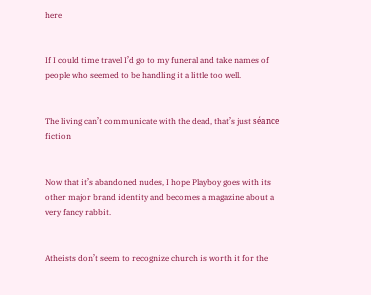here


If I could time travel I’d go to my funeral and take names of people who seemed to be handling it a little too well.


The living can’t communicate with the dead, that’s just séance fiction


Now that it’s abandoned nudes, I hope Playboy goes with its other major brand identity and becomes a magazine about a very fancy rabbit.


Atheists don’t seem to recognize church is worth it for the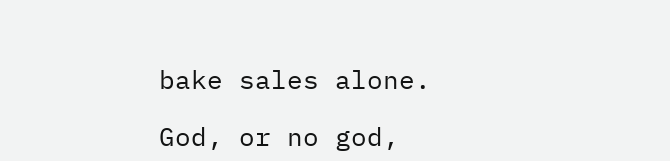bake sales alone.

God, or no god,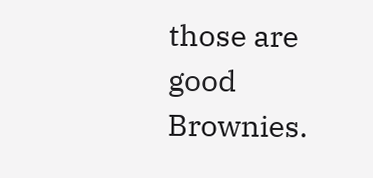those are good Brownies.